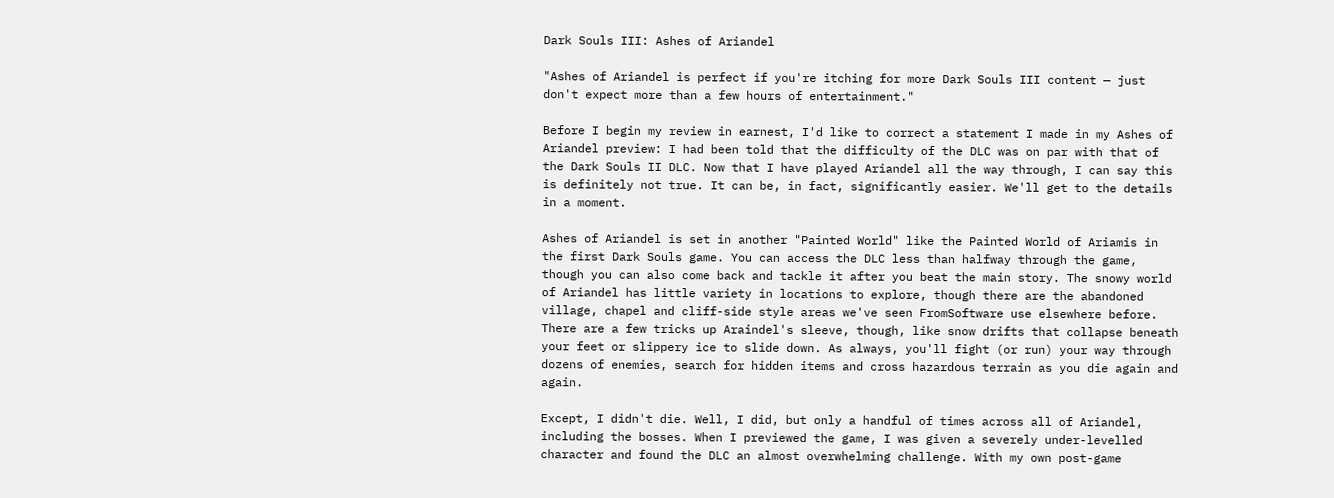Dark Souls III: Ashes of Ariandel

"Ashes of Ariandel is perfect if you're itching for more Dark Souls III content — just don't expect more than a few hours of entertainment."

Before I begin my review in earnest, I'd like to correct a statement I made in my Ashes of Ariandel preview: I had been told that the difficulty of the DLC was on par with that of the Dark Souls II DLC. Now that I have played Ariandel all the way through, I can say this is definitely not true. It can be, in fact, significantly easier. We'll get to the details in a moment.

Ashes of Ariandel is set in another "Painted World" like the Painted World of Ariamis in the first Dark Souls game. You can access the DLC less than halfway through the game, though you can also come back and tackle it after you beat the main story. The snowy world of Ariandel has little variety in locations to explore, though there are the abandoned village, chapel and cliff-side style areas we've seen FromSoftware use elsewhere before. There are a few tricks up Araindel's sleeve, though, like snow drifts that collapse beneath your feet or slippery ice to slide down. As always, you'll fight (or run) your way through dozens of enemies, search for hidden items and cross hazardous terrain as you die again and again.

Except, I didn't die. Well, I did, but only a handful of times across all of Ariandel, including the bosses. When I previewed the game, I was given a severely under-levelled character and found the DLC an almost overwhelming challenge. With my own post-game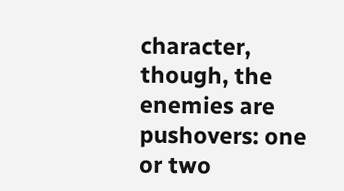character, though, the enemies are pushovers: one or two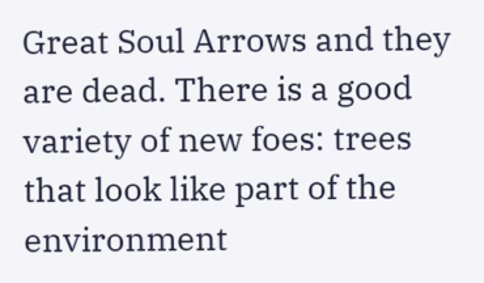Great Soul Arrows and they are dead. There is a good variety of new foes: trees that look like part of the environment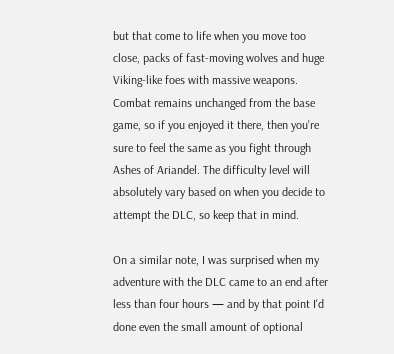but that come to life when you move too close, packs of fast-moving wolves and huge Viking-like foes with massive weapons. Combat remains unchanged from the base game, so if you enjoyed it there, then you're sure to feel the same as you fight through Ashes of Ariandel. The difficulty level will absolutely vary based on when you decide to attempt the DLC, so keep that in mind.

On a similar note, I was surprised when my adventure with the DLC came to an end after less than four hours — and by that point I'd done even the small amount of optional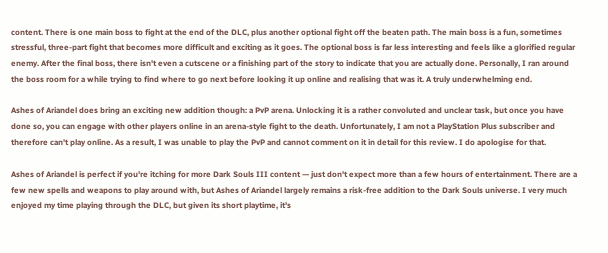content. There is one main boss to fight at the end of the DLC, plus another optional fight off the beaten path. The main boss is a fun, sometimes stressful, three-part fight that becomes more difficult and exciting as it goes. The optional boss is far less interesting and feels like a glorified regular enemy. After the final boss, there isn't even a cutscene or a finishing part of the story to indicate that you are actually done. Personally, I ran around the boss room for a while trying to find where to go next before looking it up online and realising that was it. A truly underwhelming end.

Ashes of Ariandel does bring an exciting new addition though: a PvP arena. Unlocking it is a rather convoluted and unclear task, but once you have done so, you can engage with other players online in an arena-style fight to the death. Unfortunately, I am not a PlayStation Plus subscriber and therefore can't play online. As a result, I was unable to play the PvP and cannot comment on it in detail for this review. I do apologise for that.

Ashes of Ariandel is perfect if you're itching for more Dark Souls III content — just don't expect more than a few hours of entertainment. There are a few new spells and weapons to play around with, but Ashes of Ariandel largely remains a risk-free addition to the Dark Souls universe. I very much enjoyed my time playing through the DLC, but given its short playtime, it's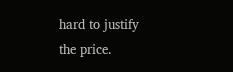hard to justify the price.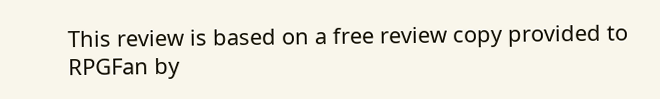This review is based on a free review copy provided to RPGFan by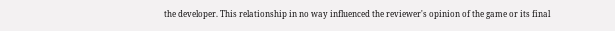the developer. This relationship in no way influenced the reviewer's opinion of the game or its final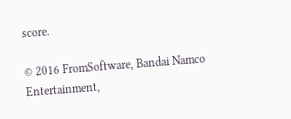score.

© 2016 FromSoftware, Bandai Namco Entertainment,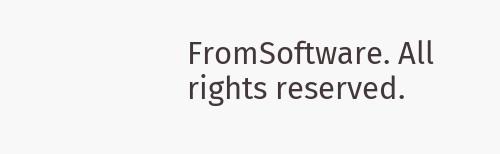FromSoftware. All rights reserved.